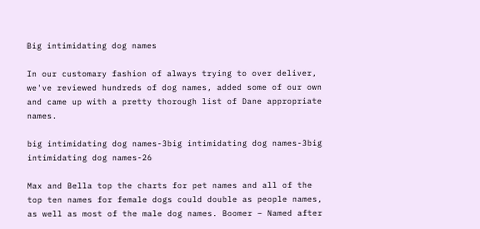Big intimidating dog names

In our customary fashion of always trying to over deliver, we've reviewed hundreds of dog names, added some of our own and came up with a pretty thorough list of Dane appropriate names.

big intimidating dog names-3big intimidating dog names-3big intimidating dog names-26

Max and Bella top the charts for pet names and all of the top ten names for female dogs could double as people names, as well as most of the male dog names. Boomer – Named after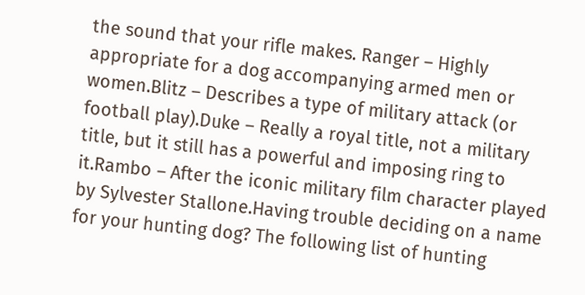the sound that your rifle makes. Ranger – Highly appropriate for a dog accompanying armed men or women.Blitz – Describes a type of military attack (or football play).Duke – Really a royal title, not a military title, but it still has a powerful and imposing ring to it.Rambo – After the iconic military film character played by Sylvester Stallone.Having trouble deciding on a name for your hunting dog? The following list of hunting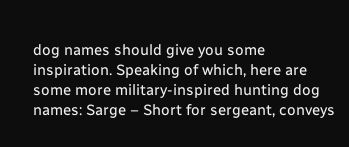dog names should give you some inspiration. Speaking of which, here are some more military-inspired hunting dog names: Sarge – Short for sergeant, conveys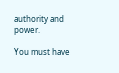authority and power.

You must have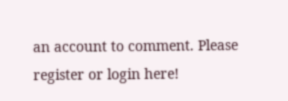an account to comment. Please register or login here!